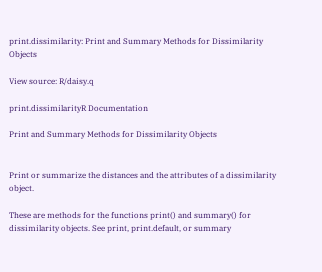print.dissimilarity: Print and Summary Methods for Dissimilarity Objects

View source: R/daisy.q

print.dissimilarityR Documentation

Print and Summary Methods for Dissimilarity Objects


Print or summarize the distances and the attributes of a dissimilarity object.

These are methods for the functions print() and summary() for dissimilarity objects. See print, print.default, or summary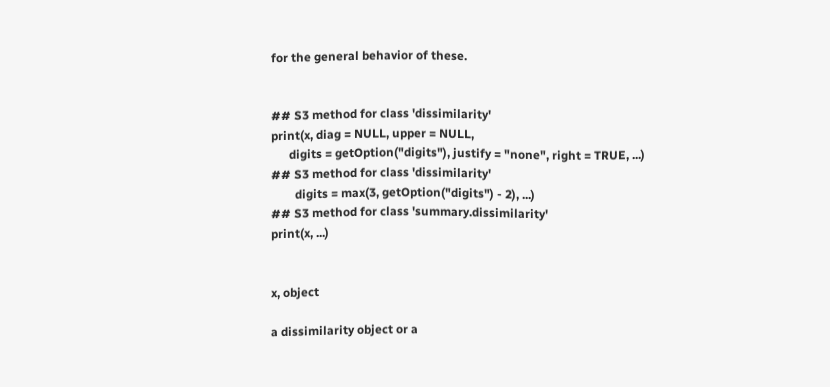for the general behavior of these.


## S3 method for class 'dissimilarity'
print(x, diag = NULL, upper = NULL,
      digits = getOption("digits"), justify = "none", right = TRUE, ...)
## S3 method for class 'dissimilarity'
        digits = max(3, getOption("digits") - 2), ...)
## S3 method for class 'summary.dissimilarity'
print(x, ...)


x, object

a dissimilarity object or a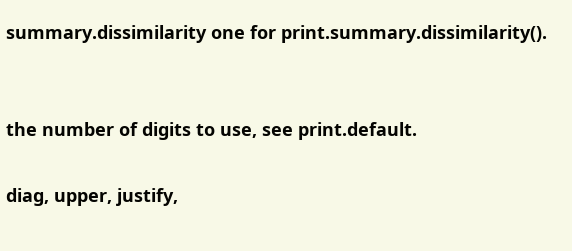summary.dissimilarity one for print.summary.dissimilarity().


the number of digits to use, see print.default.

diag, upper, justify,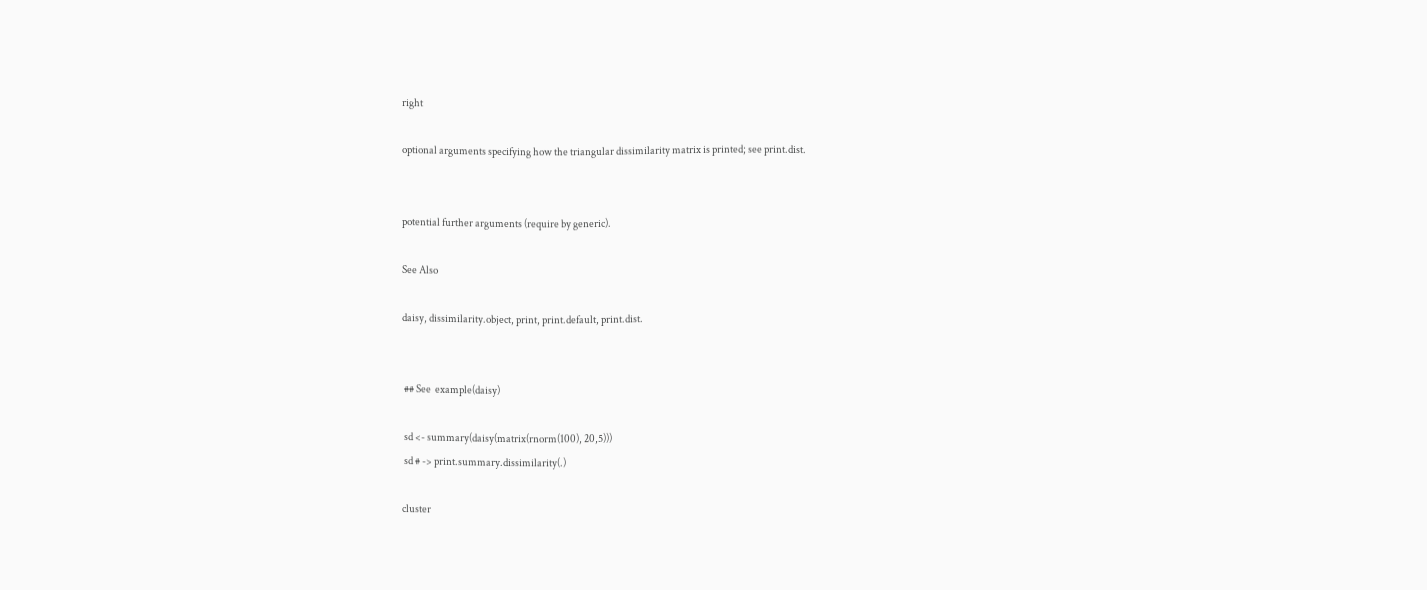right

optional arguments specifying how the triangular dissimilarity matrix is printed; see print.dist.


potential further arguments (require by generic).

See Also

daisy, dissimilarity.object, print, print.default, print.dist.


 ## See  example(daisy)

 sd <- summary(daisy(matrix(rnorm(100), 20,5)))
 sd # -> print.summary.dissimilarity(.)

cluster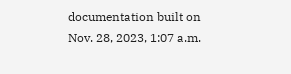documentation built on Nov. 28, 2023, 1:07 a.m.